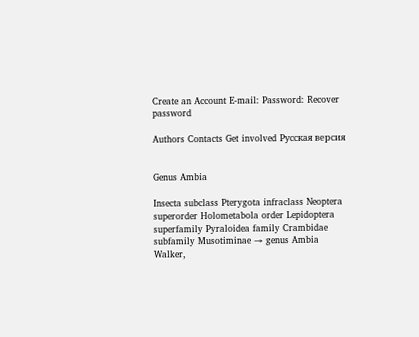Create an Account E-mail: Password: Recover password

Authors Contacts Get involved Русская версия


Genus Ambia

Insecta subclass Pterygota infraclass Neoptera superorder Holometabola order Lepidoptera superfamily Pyraloidea family Crambidae subfamily Musotiminae → genus Ambia Walker,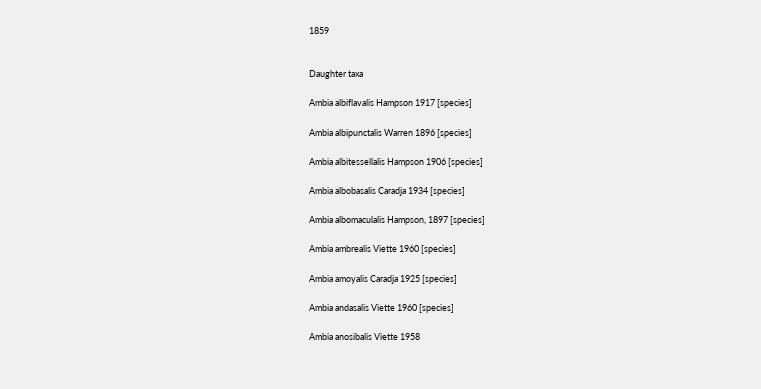1859


Daughter taxa

Ambia albiflavalis Hampson 1917 [species]

Ambia albipunctalis Warren 1896 [species]

Ambia albitessellalis Hampson 1906 [species]

Ambia albobasalis Caradja 1934 [species]

Ambia albomaculalis Hampson, 1897 [species]

Ambia ambrealis Viette 1960 [species]

Ambia amoyalis Caradja 1925 [species]

Ambia andasalis Viette 1960 [species]

Ambia anosibalis Viette 1958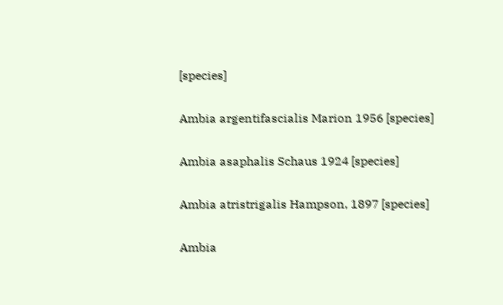[species]

Ambia argentifascialis Marion 1956 [species]

Ambia asaphalis Schaus 1924 [species]

Ambia atristrigalis Hampson, 1897 [species]

Ambia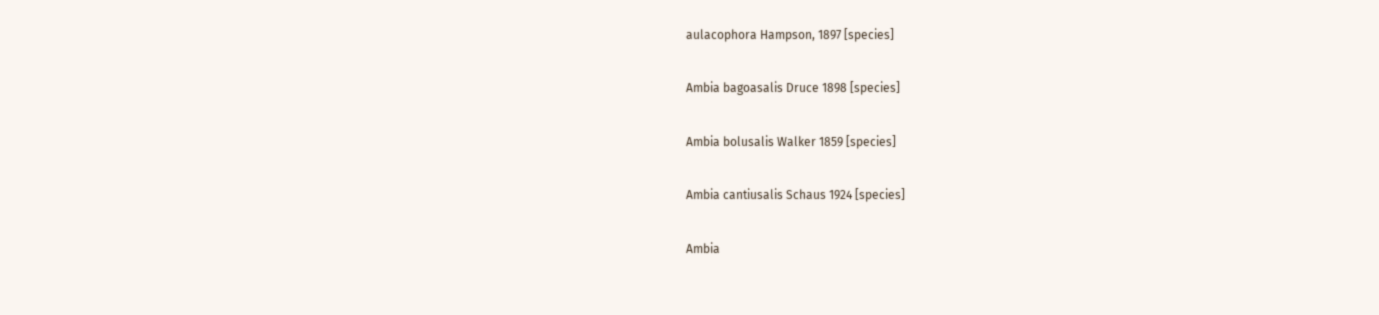aulacophora Hampson, 1897 [species]

Ambia bagoasalis Druce 1898 [species]

Ambia bolusalis Walker 1859 [species]

Ambia cantiusalis Schaus 1924 [species]

Ambia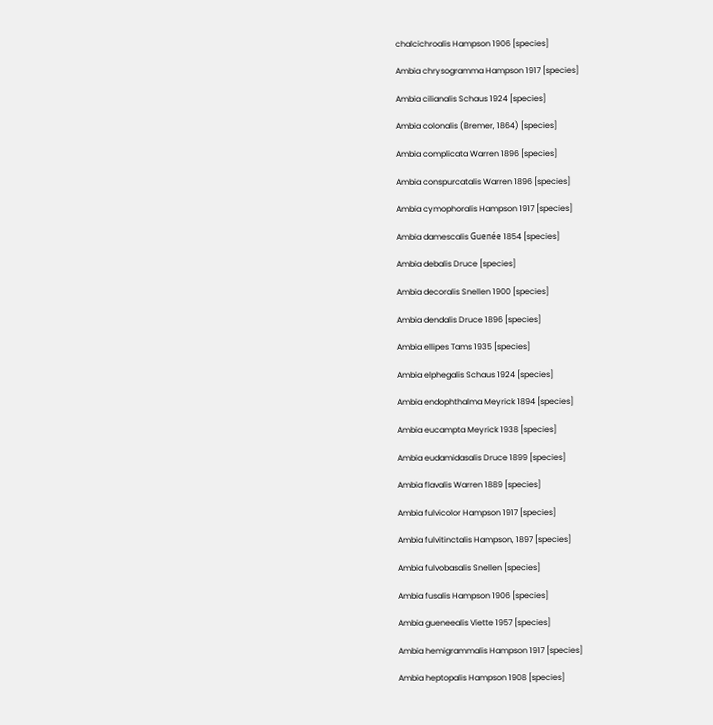chalcichroalis Hampson 1906 [species]

Ambia chrysogramma Hampson 1917 [species]

Ambia cilianalis Schaus 1924 [species]

Ambia colonalis (Bremer, 1864) [species]

Ambia complicata Warren 1896 [species]

Ambia conspurcatalis Warren 1896 [species]

Ambia cymophoralis Hampson 1917 [species]

Ambia damescalis Guenée 1854 [species]

Ambia debalis Druce [species]

Ambia decoralis Snellen 1900 [species]

Ambia dendalis Druce 1896 [species]

Ambia ellipes Tams 1935 [species]

Ambia elphegalis Schaus 1924 [species]

Ambia endophthalma Meyrick 1894 [species]

Ambia eucampta Meyrick 1938 [species]

Ambia eudamidasalis Druce 1899 [species]

Ambia flavalis Warren 1889 [species]

Ambia fulvicolor Hampson 1917 [species]

Ambia fulvitinctalis Hampson, 1897 [species]

Ambia fulvobasalis Snellen [species]

Ambia fusalis Hampson 1906 [species]

Ambia gueneealis Viette 1957 [species]

Ambia hemigrammalis Hampson 1917 [species]

Ambia heptopalis Hampson 1908 [species]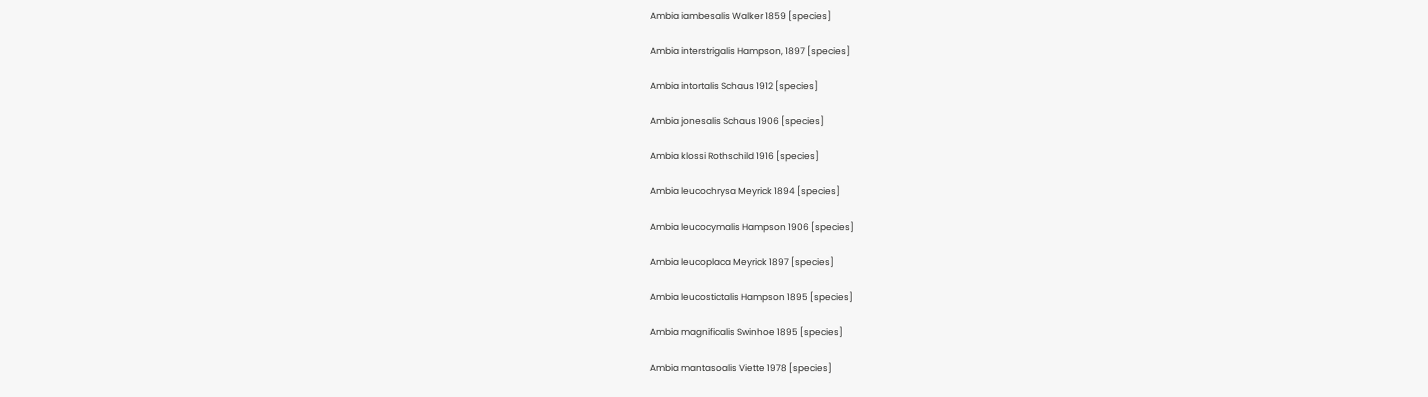Ambia iambesalis Walker 1859 [species]

Ambia interstrigalis Hampson, 1897 [species]

Ambia intortalis Schaus 1912 [species]

Ambia jonesalis Schaus 1906 [species]

Ambia klossi Rothschild 1916 [species]

Ambia leucochrysa Meyrick 1894 [species]

Ambia leucocymalis Hampson 1906 [species]

Ambia leucoplaca Meyrick 1897 [species]

Ambia leucostictalis Hampson 1895 [species]

Ambia magnificalis Swinhoe 1895 [species]

Ambia mantasoalis Viette 1978 [species]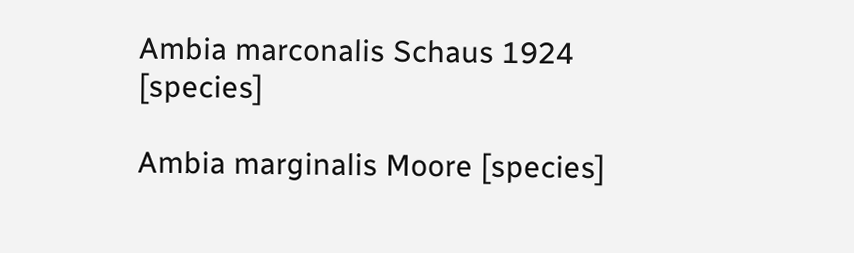Ambia marconalis Schaus 1924 [species]

Ambia marginalis Moore [species]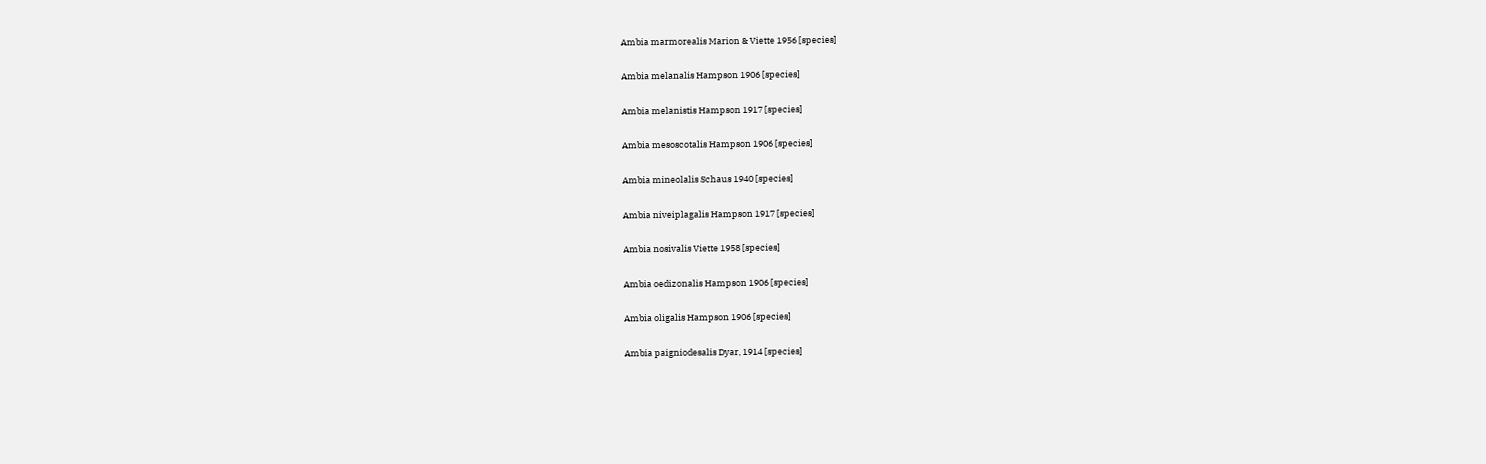Ambia marmorealis Marion & Viette 1956 [species]

Ambia melanalis Hampson 1906 [species]

Ambia melanistis Hampson 1917 [species]

Ambia mesoscotalis Hampson 1906 [species]

Ambia mineolalis Schaus 1940 [species]

Ambia niveiplagalis Hampson 1917 [species]

Ambia nosivalis Viette 1958 [species]

Ambia oedizonalis Hampson 1906 [species]

Ambia oligalis Hampson 1906 [species]

Ambia paigniodesalis Dyar, 1914 [species]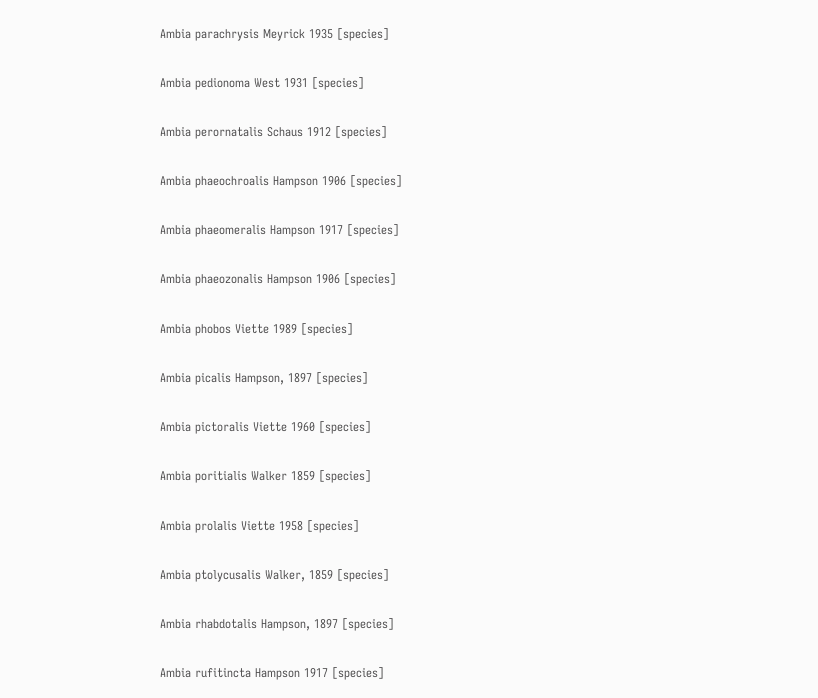Ambia parachrysis Meyrick 1935 [species]

Ambia pedionoma West 1931 [species]

Ambia perornatalis Schaus 1912 [species]

Ambia phaeochroalis Hampson 1906 [species]

Ambia phaeomeralis Hampson 1917 [species]

Ambia phaeozonalis Hampson 1906 [species]

Ambia phobos Viette 1989 [species]

Ambia picalis Hampson, 1897 [species]

Ambia pictoralis Viette 1960 [species]

Ambia poritialis Walker 1859 [species]

Ambia prolalis Viette 1958 [species]

Ambia ptolycusalis Walker, 1859 [species]

Ambia rhabdotalis Hampson, 1897 [species]

Ambia rufitincta Hampson 1917 [species]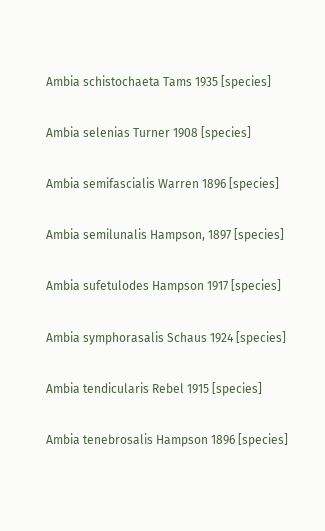Ambia schistochaeta Tams 1935 [species]

Ambia selenias Turner 1908 [species]

Ambia semifascialis Warren 1896 [species]

Ambia semilunalis Hampson, 1897 [species]

Ambia sufetulodes Hampson 1917 [species]

Ambia symphorasalis Schaus 1924 [species]

Ambia tendicularis Rebel 1915 [species]

Ambia tenebrosalis Hampson 1896 [species]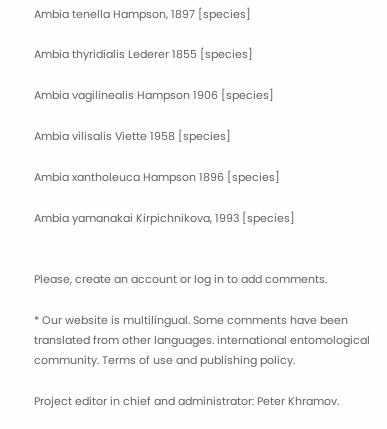Ambia tenella Hampson, 1897 [species]

Ambia thyridialis Lederer 1855 [species]

Ambia vagilinealis Hampson 1906 [species]

Ambia vilisalis Viette 1958 [species]

Ambia xantholeuca Hampson 1896 [species]

Ambia yamanakai Kirpichnikova, 1993 [species]


Please, create an account or log in to add comments.

* Our website is multilingual. Some comments have been translated from other languages. international entomological community. Terms of use and publishing policy.

Project editor in chief and administrator: Peter Khramov.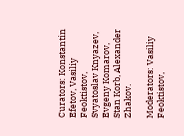Curators: Konstantin Efetov, Vasiliy Feoktistov, Svyatoslav Knyazev, Evgeny Komarov, Stan Korb, Alexander Zhakov.

Moderators: Vasiliy Feoktistov,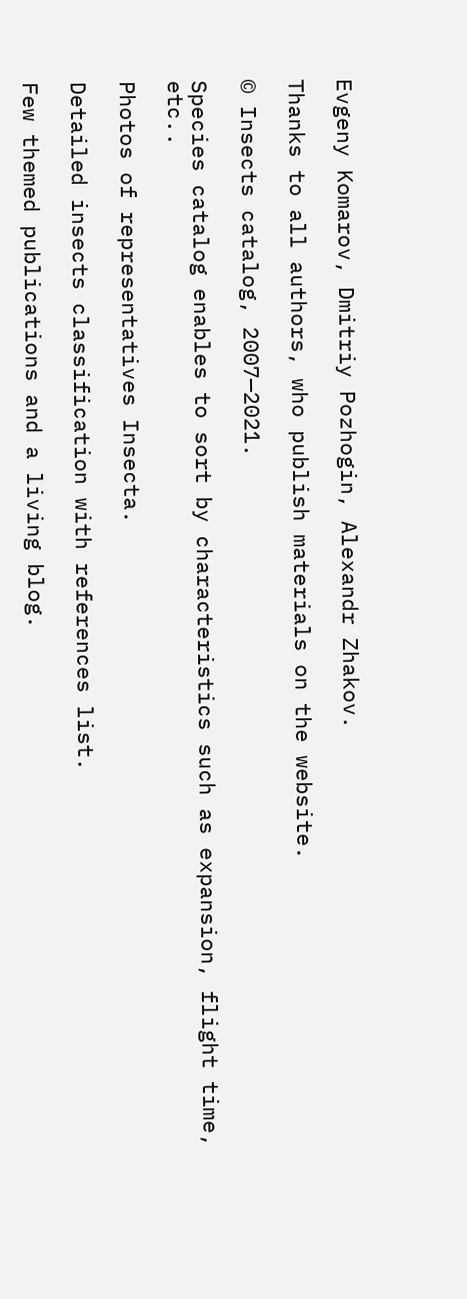Evgeny Komarov, Dmitriy Pozhogin, Alexandr Zhakov.

Thanks to all authors, who publish materials on the website.

© Insects catalog, 2007—2021.

Species catalog enables to sort by characteristics such as expansion, flight time, etc..

Photos of representatives Insecta.

Detailed insects classification with references list.

Few themed publications and a living blog.